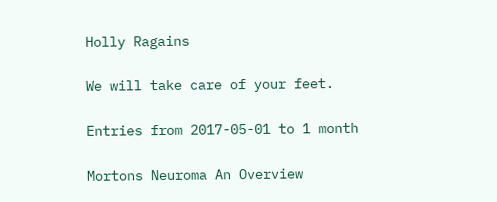Holly Ragains

We will take care of your feet.

Entries from 2017-05-01 to 1 month

Mortons Neuroma An Overview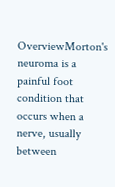OverviewMorton's neuroma is a painful foot condition that occurs when a nerve, usually between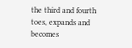the third and fourth toes, expands and becomes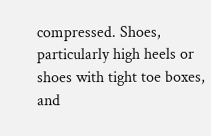compressed. Shoes, particularly high heels or shoes with tight toe boxes, and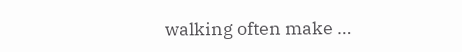walking often make …